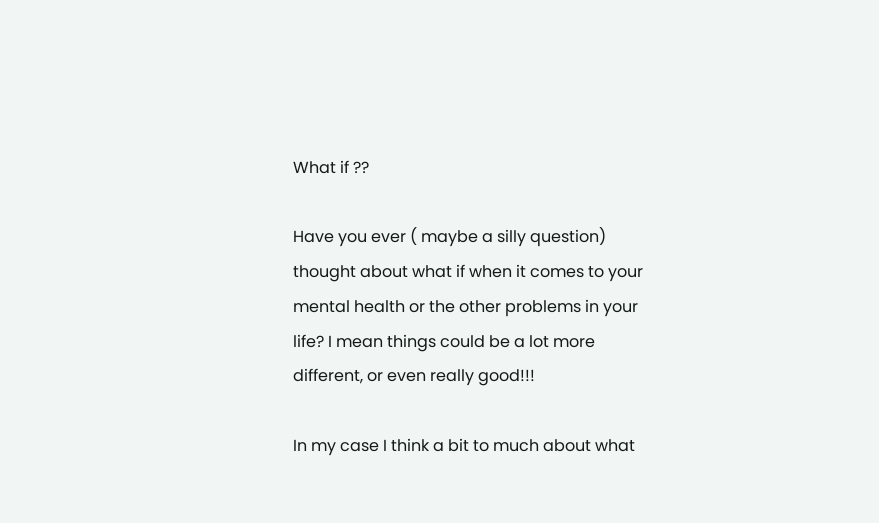What if ??

Have you ever ( maybe a silly question) thought about what if when it comes to your mental health or the other problems in your life? I mean things could be a lot more different, or even really good!!!

In my case I think a bit to much about what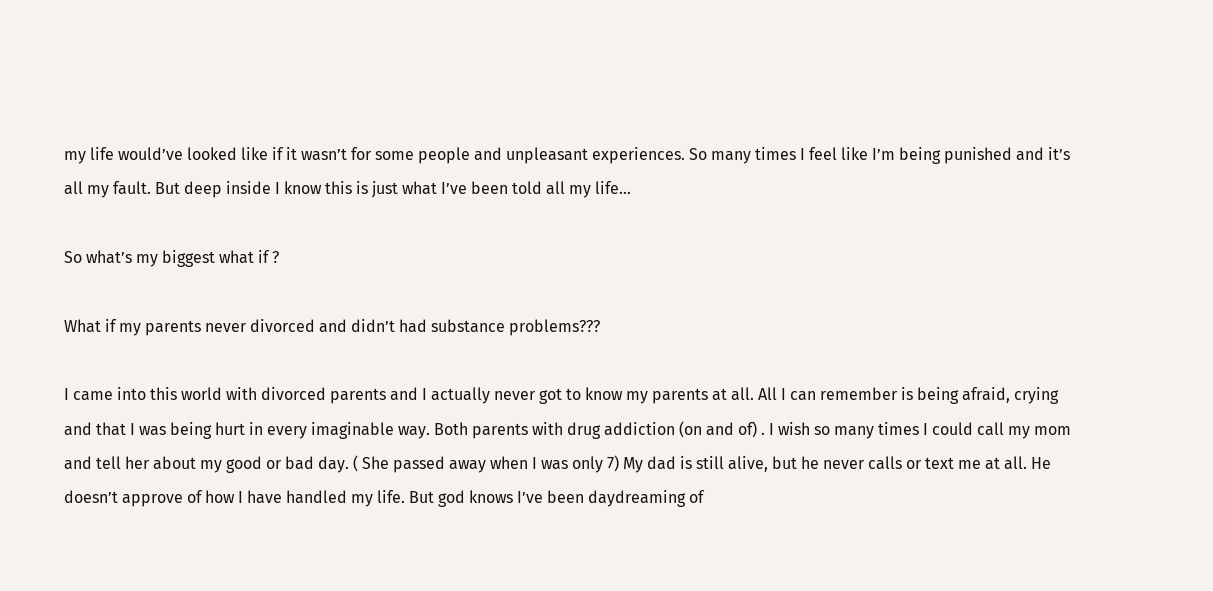my life would’ve looked like if it wasn’t for some people and unpleasant experiences. So many times I feel like I’m being punished and it’s all my fault. But deep inside I know this is just what I’ve been told all my life…

So what’s my biggest what if ?

What if my parents never divorced and didn’t had substance problems???

I came into this world with divorced parents and I actually never got to know my parents at all. All I can remember is being afraid, crying and that I was being hurt in every imaginable way. Both parents with drug addiction (on and of) . I wish so many times I could call my mom and tell her about my good or bad day. ( She passed away when I was only 7) My dad is still alive, but he never calls or text me at all. He doesn’t approve of how I have handled my life. But god knows I’ve been daydreaming of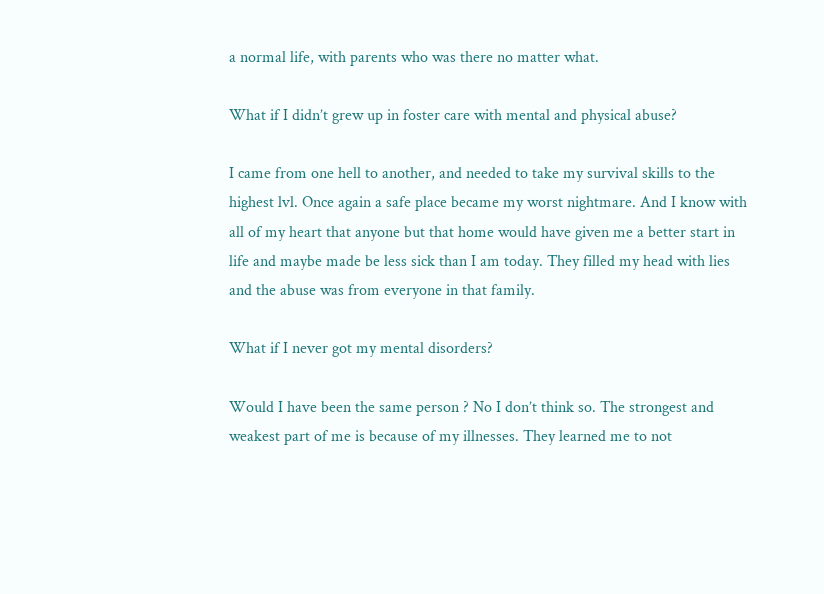a normal life, with parents who was there no matter what.

What if I didn’t grew up in foster care with mental and physical abuse?

I came from one hell to another, and needed to take my survival skills to the highest lvl. Once again a safe place became my worst nightmare. And I know with all of my heart that anyone but that home would have given me a better start in life and maybe made be less sick than I am today. They filled my head with lies and the abuse was from everyone in that family.

What if I never got my mental disorders?

Would I have been the same person ? No I don’t think so. The strongest and weakest part of me is because of my illnesses. They learned me to not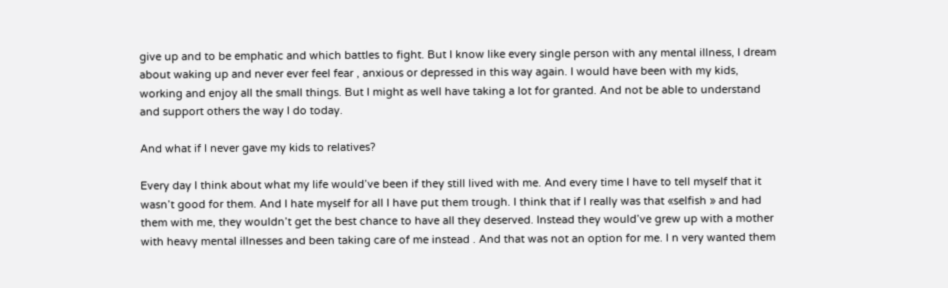give up and to be emphatic and which battles to fight. But I know like every single person with any mental illness, I dream about waking up and never ever feel fear , anxious or depressed in this way again. I would have been with my kids, working and enjoy all the small things. But I might as well have taking a lot for granted. And not be able to understand and support others the way I do today.

And what if I never gave my kids to relatives?

Every day I think about what my life would’ve been if they still lived with me. And every time I have to tell myself that it wasn’t good for them. And I hate myself for all I have put them trough. I think that if I really was that «selfish » and had them with me, they wouldn’t get the best chance to have all they deserved. Instead they would’ve grew up with a mother with heavy mental illnesses and been taking care of me instead . And that was not an option for me. I n very wanted them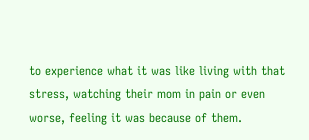to experience what it was like living with that stress, watching their mom in pain or even worse, feeling it was because of them.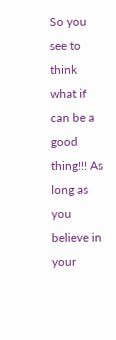So you see to think what if can be a good thing!!! As long as you believe in your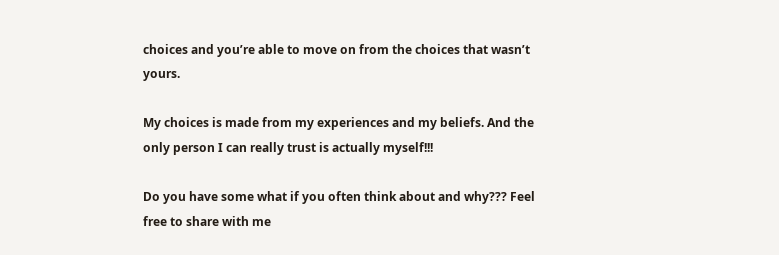choices and you’re able to move on from the choices that wasn’t yours.

My choices is made from my experiences and my beliefs. And the only person I can really trust is actually myself!!!

Do you have some what if you often think about and why??? Feel free to share with me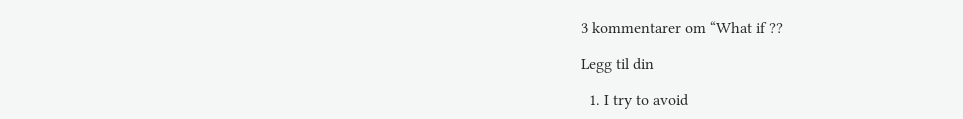3 kommentarer om “What if ??

Legg til din

  1. I try to avoid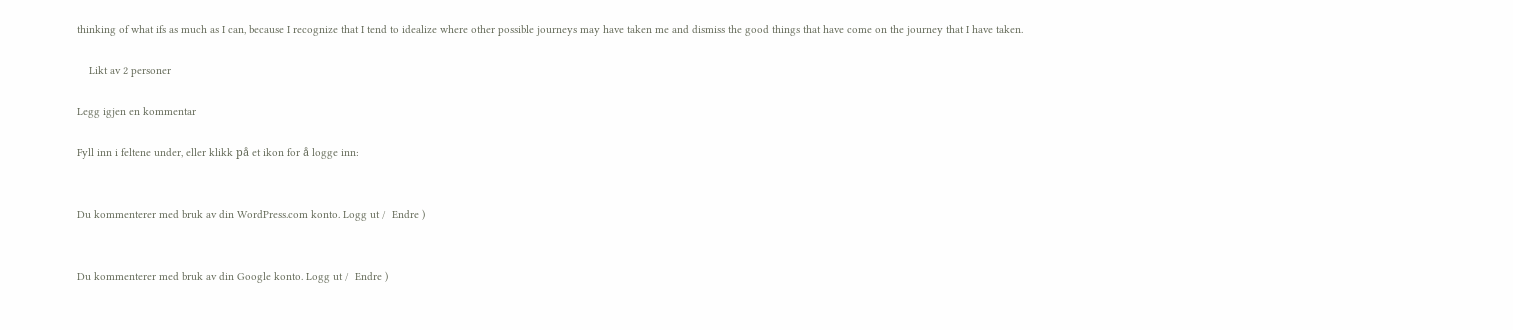thinking of what ifs as much as I can, because I recognize that I tend to idealize where other possible journeys may have taken me and dismiss the good things that have come on the journey that I have taken.

    Likt av 2 personer

Legg igjen en kommentar

Fyll inn i feltene under, eller klikk på et ikon for å logge inn:


Du kommenterer med bruk av din WordPress.com konto. Logg ut /  Endre )


Du kommenterer med bruk av din Google konto. Logg ut /  Endre )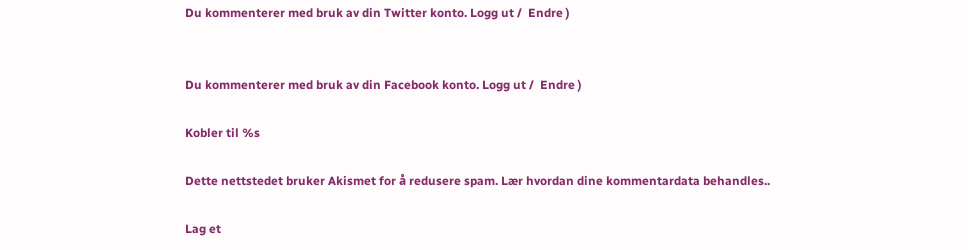Du kommenterer med bruk av din Twitter konto. Logg ut /  Endre )


Du kommenterer med bruk av din Facebook konto. Logg ut /  Endre )

Kobler til %s

Dette nettstedet bruker Akismet for å redusere spam. Lær hvordan dine kommentardata behandles..

Lag et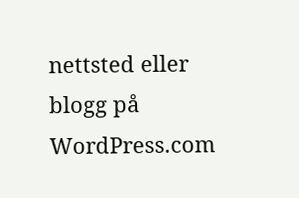nettsted eller blogg på WordPress.com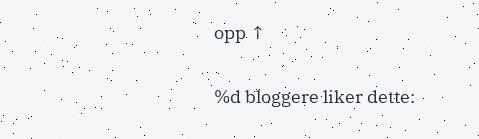opp ↑

%d bloggere liker dette: